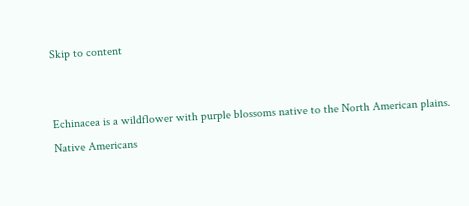Skip to content


Echinacea is a wildflower with purple blossoms native to the North American plains.   Native Americans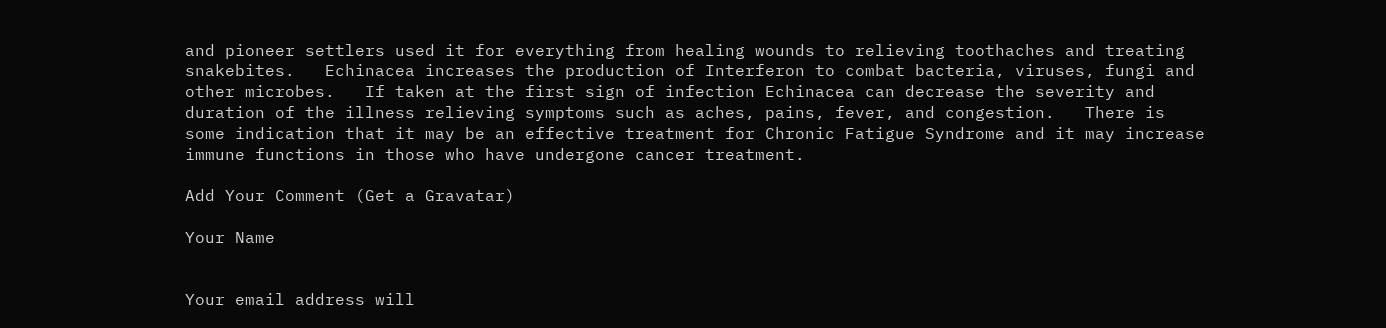and pioneer settlers used it for everything from healing wounds to relieving toothaches and treating snakebites.   Echinacea increases the production of Interferon to combat bacteria, viruses, fungi and other microbes.   If taken at the first sign of infection Echinacea can decrease the severity and duration of the illness relieving symptoms such as aches, pains, fever, and congestion.   There is some indication that it may be an effective treatment for Chronic Fatigue Syndrome and it may increase immune functions in those who have undergone cancer treatment.

Add Your Comment (Get a Gravatar)

Your Name


Your email address will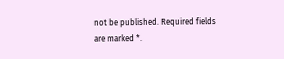not be published. Required fields are marked *.